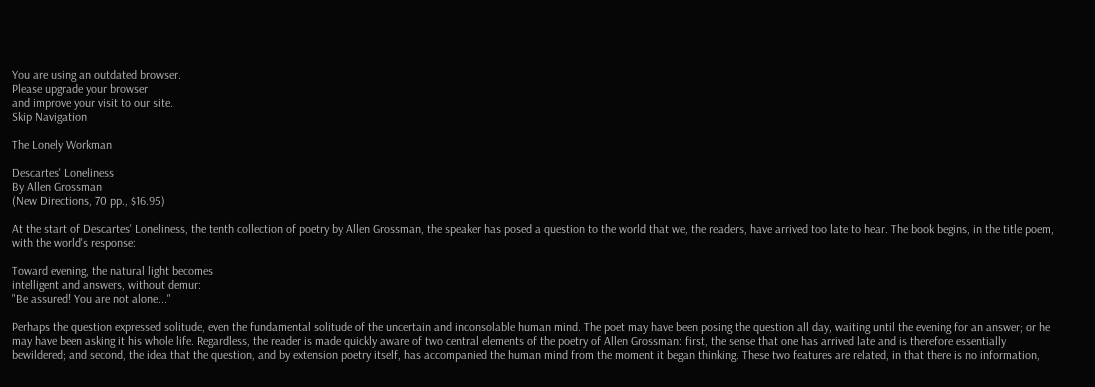You are using an outdated browser.
Please upgrade your browser
and improve your visit to our site.
Skip Navigation

The Lonely Workman

Descartes' Loneliness
By Allen Grossman
(New Directions, 70 pp., $16.95)

At the start of Descartes' Loneliness, the tenth collection of poetry by Allen Grossman, the speaker has posed a question to the world that we, the readers, have arrived too late to hear. The book begins, in the title poem, with the world's response:

Toward evening, the natural light becomes
intelligent and answers, without demur:
"Be assured! You are not alone..."

Perhaps the question expressed solitude, even the fundamental solitude of the uncertain and inconsolable human mind. The poet may have been posing the question all day, waiting until the evening for an answer; or he may have been asking it his whole life. Regardless, the reader is made quickly aware of two central elements of the poetry of Allen Grossman: first, the sense that one has arrived late and is therefore essentially bewildered; and second, the idea that the question, and by extension poetry itself, has accompanied the human mind from the moment it began thinking. These two features are related, in that there is no information,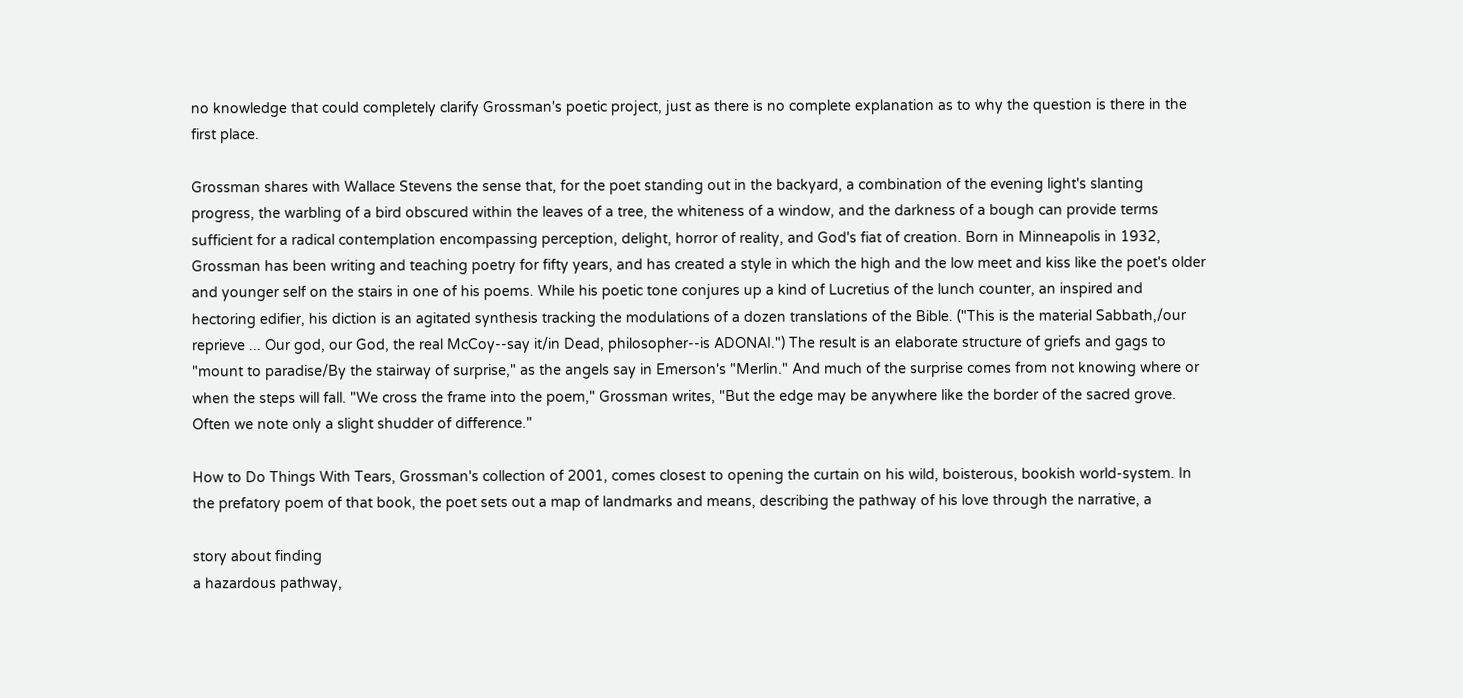no knowledge that could completely clarify Grossman's poetic project, just as there is no complete explanation as to why the question is there in the first place.

Grossman shares with Wallace Stevens the sense that, for the poet standing out in the backyard, a combination of the evening light's slanting progress, the warbling of a bird obscured within the leaves of a tree, the whiteness of a window, and the darkness of a bough can provide terms sufficient for a radical contemplation encompassing perception, delight, horror of reality, and God's fiat of creation. Born in Minneapolis in 1932, Grossman has been writing and teaching poetry for fifty years, and has created a style in which the high and the low meet and kiss like the poet's older and younger self on the stairs in one of his poems. While his poetic tone conjures up a kind of Lucretius of the lunch counter, an inspired and hectoring edifier, his diction is an agitated synthesis tracking the modulations of a dozen translations of the Bible. ("This is the material Sabbath,/our reprieve ... Our god, our God, the real McCoy--say it/in Dead, philosopher--is ADONAI.") The result is an elaborate structure of griefs and gags to "mount to paradise/By the stairway of surprise," as the angels say in Emerson's "Merlin." And much of the surprise comes from not knowing where or when the steps will fall. "We cross the frame into the poem," Grossman writes, "But the edge may be anywhere like the border of the sacred grove. Often we note only a slight shudder of difference."

How to Do Things With Tears, Grossman's collection of 2001, comes closest to opening the curtain on his wild, boisterous, bookish world-system. In the prefatory poem of that book, the poet sets out a map of landmarks and means, describing the pathway of his love through the narrative, a

story about finding
a hazardous pathway,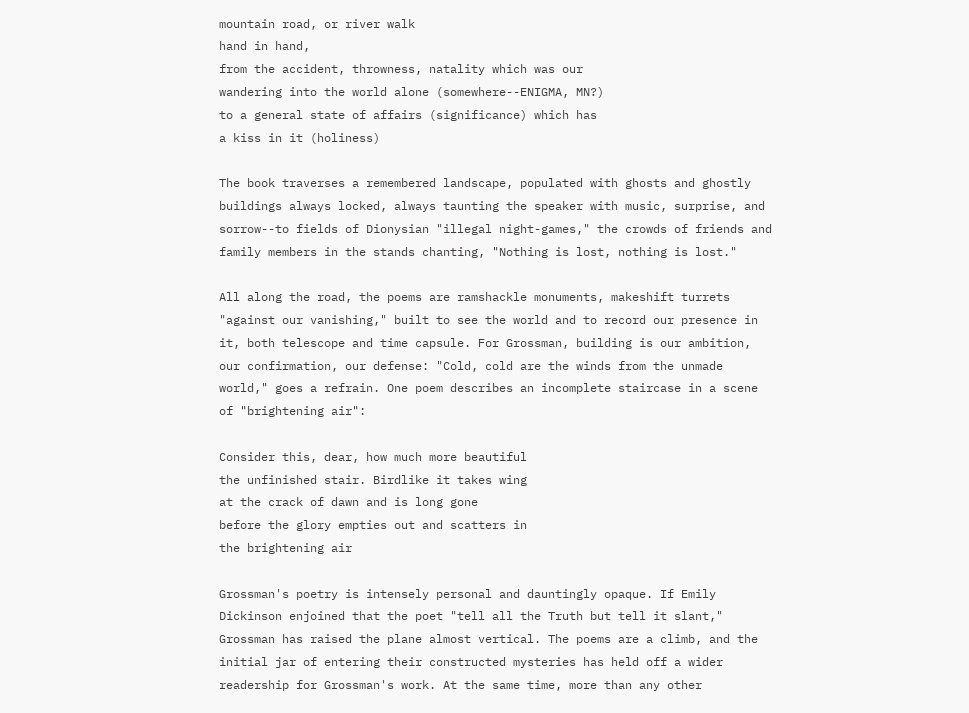mountain road, or river walk
hand in hand,
from the accident, throwness, natality which was our
wandering into the world alone (somewhere--ENIGMA, MN?)
to a general state of affairs (significance) which has
a kiss in it (holiness)

The book traverses a remembered landscape, populated with ghosts and ghostly buildings always locked, always taunting the speaker with music, surprise, and sorrow--to fields of Dionysian "illegal night-games," the crowds of friends and family members in the stands chanting, "Nothing is lost, nothing is lost."

All along the road, the poems are ramshackle monuments, makeshift turrets "against our vanishing," built to see the world and to record our presence in it, both telescope and time capsule. For Grossman, building is our ambition, our confirmation, our defense: "Cold, cold are the winds from the unmade world," goes a refrain. One poem describes an incomplete staircase in a scene of "brightening air":

Consider this, dear, how much more beautiful
the unfinished stair. Birdlike it takes wing
at the crack of dawn and is long gone
before the glory empties out and scatters in
the brightening air

Grossman's poetry is intensely personal and dauntingly opaque. If Emily Dickinson enjoined that the poet "tell all the Truth but tell it slant," Grossman has raised the plane almost vertical. The poems are a climb, and the initial jar of entering their constructed mysteries has held off a wider readership for Grossman's work. At the same time, more than any other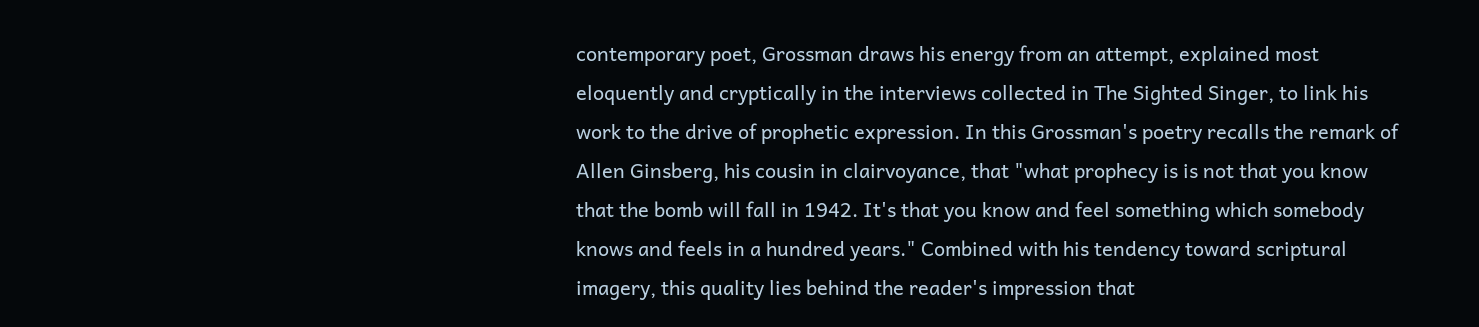contemporary poet, Grossman draws his energy from an attempt, explained most eloquently and cryptically in the interviews collected in The Sighted Singer, to link his work to the drive of prophetic expression. In this Grossman's poetry recalls the remark of Allen Ginsberg, his cousin in clairvoyance, that "what prophecy is is not that you know that the bomb will fall in 1942. It's that you know and feel something which somebody knows and feels in a hundred years." Combined with his tendency toward scriptural imagery, this quality lies behind the reader's impression that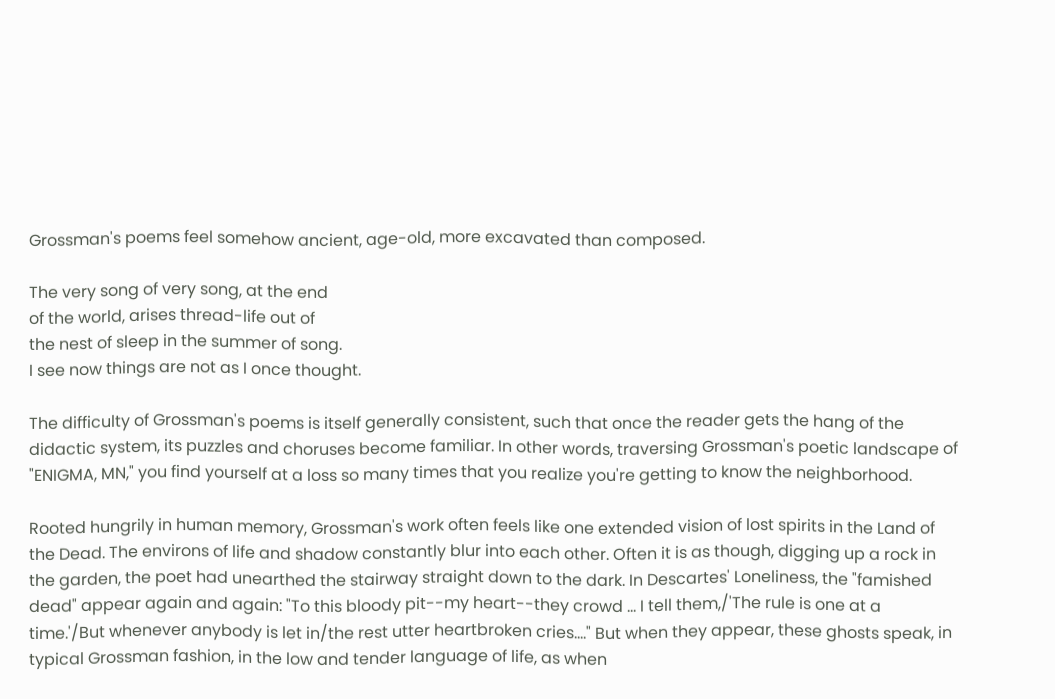Grossman's poems feel somehow ancient, age-old, more excavated than composed.

The very song of very song, at the end
of the world, arises thread-life out of
the nest of sleep in the summer of song.
I see now things are not as I once thought.

The difficulty of Grossman's poems is itself generally consistent, such that once the reader gets the hang of the didactic system, its puzzles and choruses become familiar. In other words, traversing Grossman's poetic landscape of "ENIGMA, MN," you find yourself at a loss so many times that you realize you're getting to know the neighborhood.

Rooted hungrily in human memory, Grossman's work often feels like one extended vision of lost spirits in the Land of the Dead. The environs of life and shadow constantly blur into each other. Often it is as though, digging up a rock in the garden, the poet had unearthed the stairway straight down to the dark. In Descartes' Loneliness, the "famished dead" appear again and again: "To this bloody pit--my heart--they crowd ... I tell them,/'The rule is one at a time.'/But whenever anybody is let in/the rest utter heartbroken cries...." But when they appear, these ghosts speak, in typical Grossman fashion, in the low and tender language of life, as when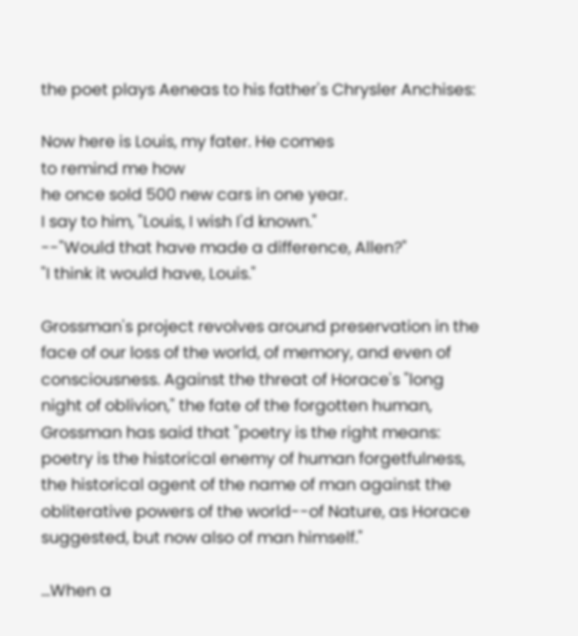the poet plays Aeneas to his father's Chrysler Anchises:

Now here is Louis, my fater. He comes
to remind me how
he once sold 500 new cars in one year.
I say to him, "Louis, I wish I'd known."
--"Would that have made a difference, Allen?"
"I think it would have, Louis."

Grossman's project revolves around preservation in the face of our loss of the world, of memory, and even of consciousness. Against the threat of Horace's "long night of oblivion," the fate of the forgotten human, Grossman has said that "poetry is the right means: poetry is the historical enemy of human forgetfulness, the historical agent of the name of man against the obliterative powers of the world--of Nature, as Horace suggested, but now also of man himself."

...When a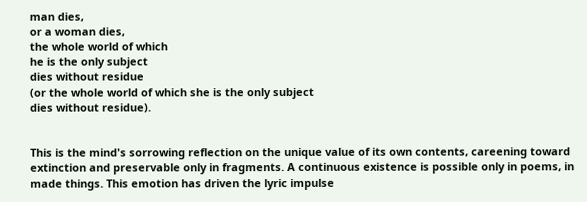man dies,
or a woman dies,
the whole world of which
he is the only subject
dies without residue
(or the whole world of which she is the only subject
dies without residue).


This is the mind's sorrowing reflection on the unique value of its own contents, careening toward extinction and preservable only in fragments. A continuous existence is possible only in poems, in made things. This emotion has driven the lyric impulse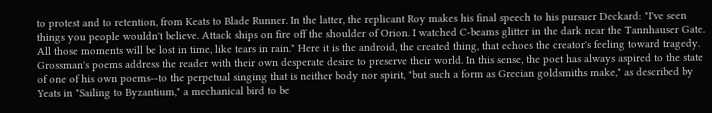to protest and to retention, from Keats to Blade Runner. In the latter, the replicant Roy makes his final speech to his pursuer Deckard: "I've seen things you people wouldn't believe. Attack ships on fire off the shoulder of Orion. I watched C-beams glitter in the dark near the Tannhauser Gate. All those moments will be lost in time, like tears in rain." Here it is the android, the created thing, that echoes the creator's feeling toward tragedy. Grossman's poems address the reader with their own desperate desire to preserve their world. In this sense, the poet has always aspired to the state of one of his own poems--to the perpetual singing that is neither body nor spirit, "but such a form as Grecian goldsmiths make," as described by Yeats in "Sailing to Byzantium," a mechanical bird to be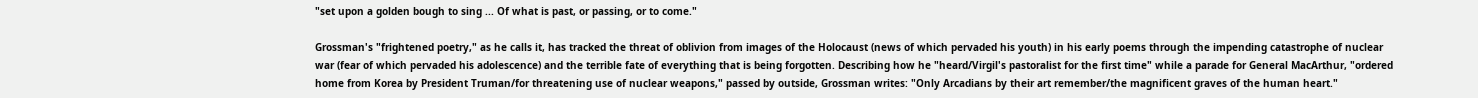"set upon a golden bough to sing ... Of what is past, or passing, or to come."

Grossman's "frightened poetry," as he calls it, has tracked the threat of oblivion from images of the Holocaust (news of which pervaded his youth) in his early poems through the impending catastrophe of nuclear war (fear of which pervaded his adolescence) and the terrible fate of everything that is being forgotten. Describing how he "heard/Virgil's pastoralist for the first time" while a parade for General MacArthur, "ordered home from Korea by President Truman/for threatening use of nuclear weapons," passed by outside, Grossman writes: "Only Arcadians by their art remember/the magnificent graves of the human heart."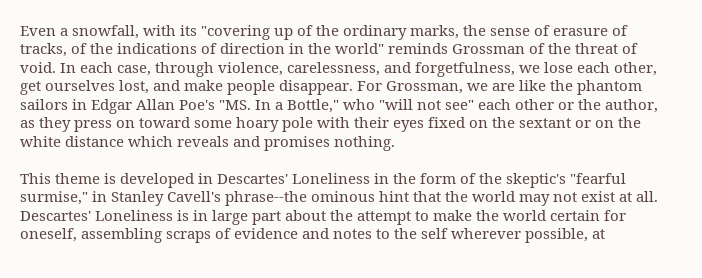Even a snowfall, with its "covering up of the ordinary marks, the sense of erasure of tracks, of the indications of direction in the world" reminds Grossman of the threat of void. In each case, through violence, carelessness, and forgetfulness, we lose each other, get ourselves lost, and make people disappear. For Grossman, we are like the phantom sailors in Edgar Allan Poe's "MS. In a Bottle," who "will not see" each other or the author, as they press on toward some hoary pole with their eyes fixed on the sextant or on the white distance which reveals and promises nothing.

This theme is developed in Descartes' Loneliness in the form of the skeptic's "fearful surmise," in Stanley Cavell's phrase--the ominous hint that the world may not exist at all. Descartes' Loneliness is in large part about the attempt to make the world certain for oneself, assembling scraps of evidence and notes to the self wherever possible, at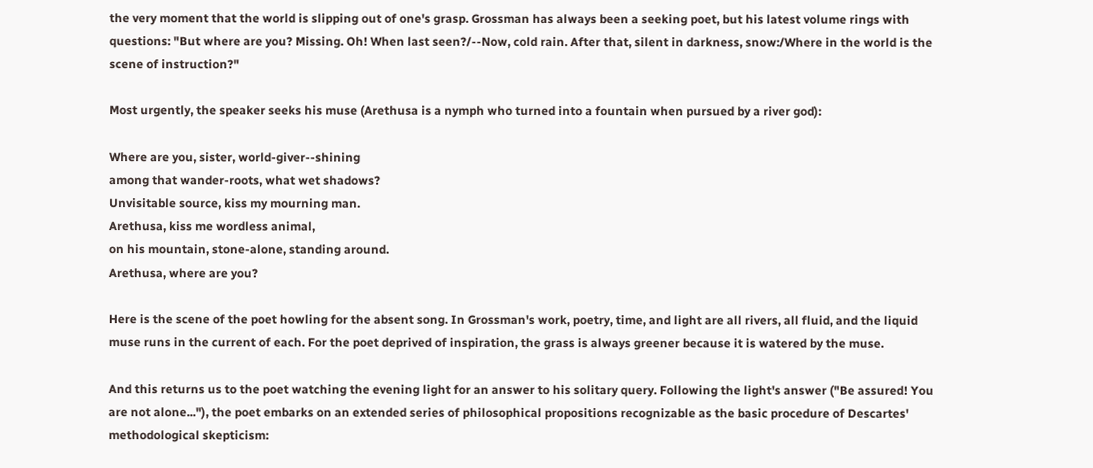the very moment that the world is slipping out of one's grasp. Grossman has always been a seeking poet, but his latest volume rings with questions: "But where are you? Missing. Oh! When last seen?/--Now, cold rain. After that, silent in darkness, snow:/Where in the world is the scene of instruction?"

Most urgently, the speaker seeks his muse (Arethusa is a nymph who turned into a fountain when pursued by a river god):

Where are you, sister, world-giver--shining
among that wander-roots, what wet shadows?
Unvisitable source, kiss my mourning man.
Arethusa, kiss me wordless animal,
on his mountain, stone-alone, standing around.
Arethusa, where are you?

Here is the scene of the poet howling for the absent song. In Grossman's work, poetry, time, and light are all rivers, all fluid, and the liquid muse runs in the current of each. For the poet deprived of inspiration, the grass is always greener because it is watered by the muse.

And this returns us to the poet watching the evening light for an answer to his solitary query. Following the light's answer ("Be assured! You are not alone..."), the poet embarks on an extended series of philosophical propositions recognizable as the basic procedure of Descartes' methodological skepticism: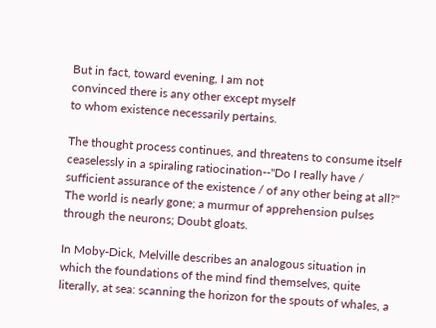But in fact, toward evening, I am not
convinced there is any other except myself
to whom existence necessarily pertains.

The thought process continues, and threatens to consume itself ceaselessly in a spiraling ratiocination--"Do I really have / sufficient assurance of the existence / of any other being at all?" The world is nearly gone; a murmur of apprehension pulses through the neurons; Doubt gloats.

In Moby-Dick, Melville describes an analogous situation in which the foundations of the mind find themselves, quite literally, at sea: scanning the horizon for the spouts of whales, a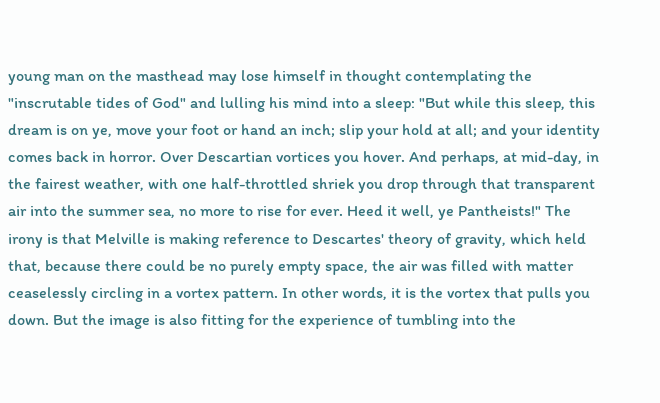young man on the masthead may lose himself in thought contemplating the "inscrutable tides of God" and lulling his mind into a sleep: "But while this sleep, this dream is on ye, move your foot or hand an inch; slip your hold at all; and your identity comes back in horror. Over Descartian vortices you hover. And perhaps, at mid-day, in the fairest weather, with one half-throttled shriek you drop through that transparent air into the summer sea, no more to rise for ever. Heed it well, ye Pantheists!" The irony is that Melville is making reference to Descartes' theory of gravity, which held that, because there could be no purely empty space, the air was filled with matter ceaselessly circling in a vortex pattern. In other words, it is the vortex that pulls you down. But the image is also fitting for the experience of tumbling into the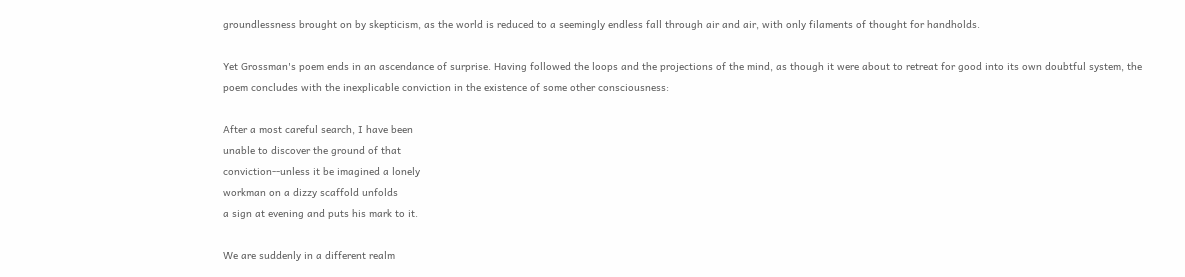groundlessness brought on by skepticism, as the world is reduced to a seemingly endless fall through air and air, with only filaments of thought for handholds.

Yet Grossman's poem ends in an ascendance of surprise. Having followed the loops and the projections of the mind, as though it were about to retreat for good into its own doubtful system, the poem concludes with the inexplicable conviction in the existence of some other consciousness:

After a most careful search, I have been
unable to discover the ground of that
conviction--unless it be imagined a lonely
workman on a dizzy scaffold unfolds
a sign at evening and puts his mark to it.

We are suddenly in a different realm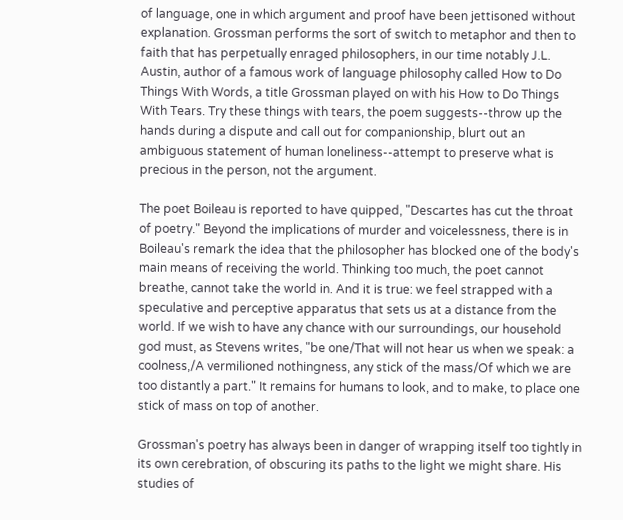of language, one in which argument and proof have been jettisoned without explanation. Grossman performs the sort of switch to metaphor and then to faith that has perpetually enraged philosophers, in our time notably J.L. Austin, author of a famous work of language philosophy called How to Do Things With Words, a title Grossman played on with his How to Do Things With Tears. Try these things with tears, the poem suggests--throw up the hands during a dispute and call out for companionship, blurt out an ambiguous statement of human loneliness--attempt to preserve what is precious in the person, not the argument.

The poet Boileau is reported to have quipped, "Descartes has cut the throat of poetry." Beyond the implications of murder and voicelessness, there is in Boileau's remark the idea that the philosopher has blocked one of the body's main means of receiving the world. Thinking too much, the poet cannot breathe, cannot take the world in. And it is true: we feel strapped with a speculative and perceptive apparatus that sets us at a distance from the world. If we wish to have any chance with our surroundings, our household god must, as Stevens writes, "be one/That will not hear us when we speak: a coolness,/A vermilioned nothingness, any stick of the mass/Of which we are too distantly a part." It remains for humans to look, and to make, to place one stick of mass on top of another.

Grossman's poetry has always been in danger of wrapping itself too tightly in its own cerebration, of obscuring its paths to the light we might share. His studies of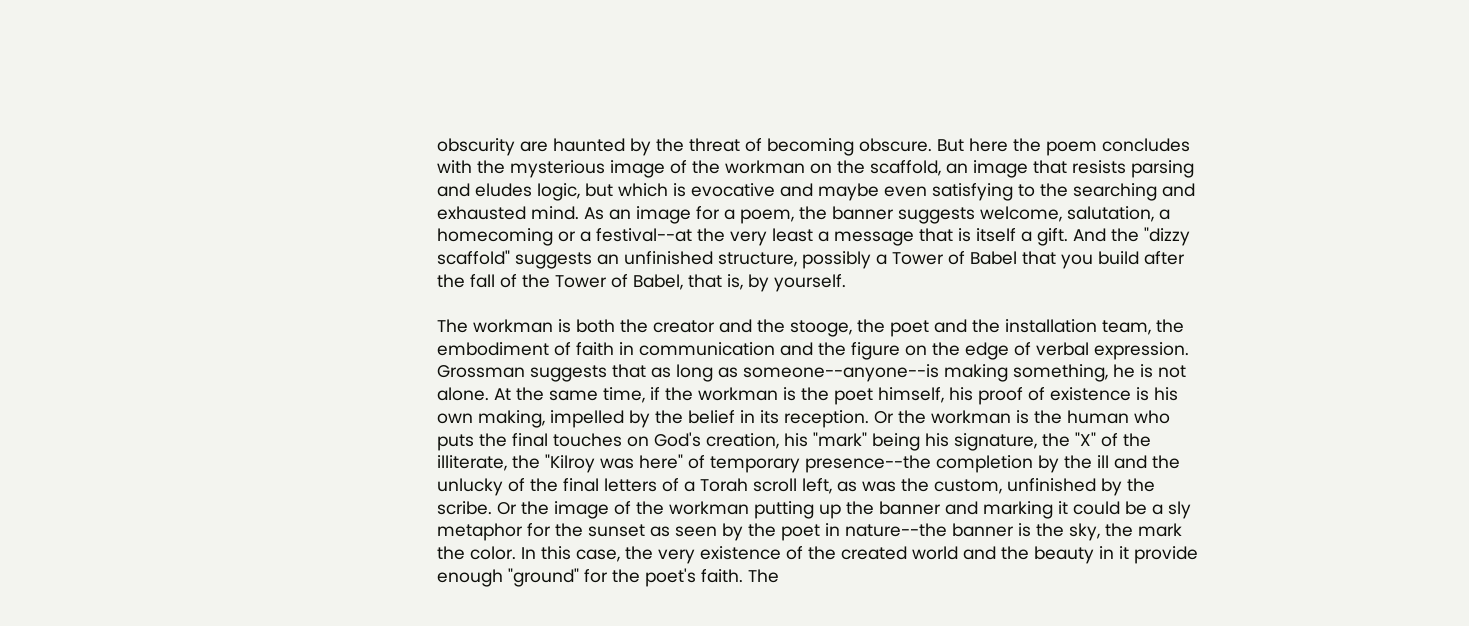obscurity are haunted by the threat of becoming obscure. But here the poem concludes with the mysterious image of the workman on the scaffold, an image that resists parsing and eludes logic, but which is evocative and maybe even satisfying to the searching and exhausted mind. As an image for a poem, the banner suggests welcome, salutation, a homecoming or a festival--at the very least a message that is itself a gift. And the "dizzy scaffold" suggests an unfinished structure, possibly a Tower of Babel that you build after the fall of the Tower of Babel, that is, by yourself.

The workman is both the creator and the stooge, the poet and the installation team, the embodiment of faith in communication and the figure on the edge of verbal expression. Grossman suggests that as long as someone--anyone--is making something, he is not alone. At the same time, if the workman is the poet himself, his proof of existence is his own making, impelled by the belief in its reception. Or the workman is the human who puts the final touches on God's creation, his "mark" being his signature, the "X" of the illiterate, the "Kilroy was here" of temporary presence--the completion by the ill and the unlucky of the final letters of a Torah scroll left, as was the custom, unfinished by the scribe. Or the image of the workman putting up the banner and marking it could be a sly metaphor for the sunset as seen by the poet in nature--the banner is the sky, the mark the color. In this case, the very existence of the created world and the beauty in it provide enough "ground" for the poet's faith. The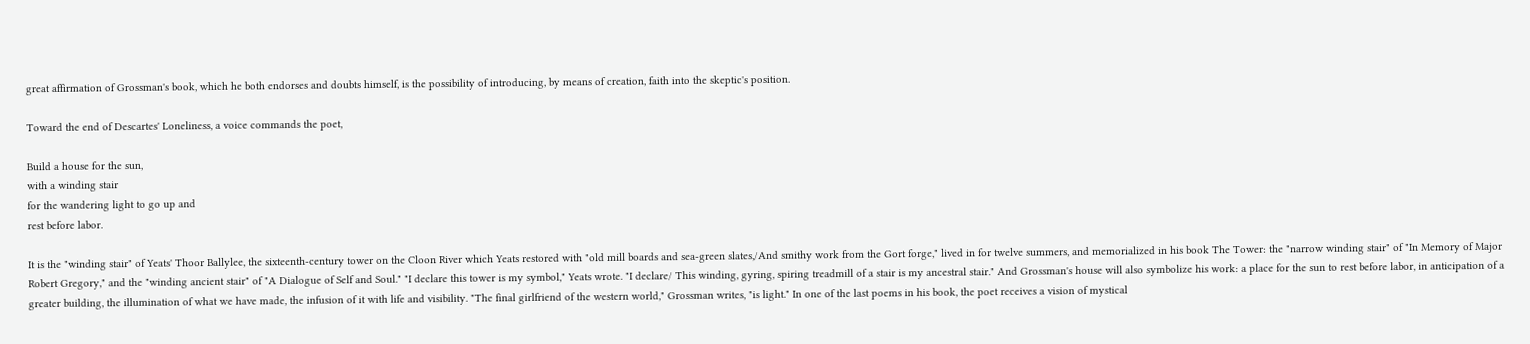great affirmation of Grossman's book, which he both endorses and doubts himself, is the possibility of introducing, by means of creation, faith into the skeptic's position.

Toward the end of Descartes' Loneliness, a voice commands the poet,

Build a house for the sun,
with a winding stair
for the wandering light to go up and
rest before labor.

It is the "winding stair" of Yeats' Thoor Ballylee, the sixteenth-century tower on the Cloon River which Yeats restored with "old mill boards and sea-green slates,/And smithy work from the Gort forge," lived in for twelve summers, and memorialized in his book The Tower: the "narrow winding stair" of "In Memory of Major Robert Gregory," and the "winding ancient stair" of "A Dialogue of Self and Soul." "I declare this tower is my symbol," Yeats wrote. "I declare/ This winding, gyring, spiring treadmill of a stair is my ancestral stair." And Grossman's house will also symbolize his work: a place for the sun to rest before labor, in anticipation of a greater building, the illumination of what we have made, the infusion of it with life and visibility. "The final girlfriend of the western world," Grossman writes, "is light." In one of the last poems in his book, the poet receives a vision of mystical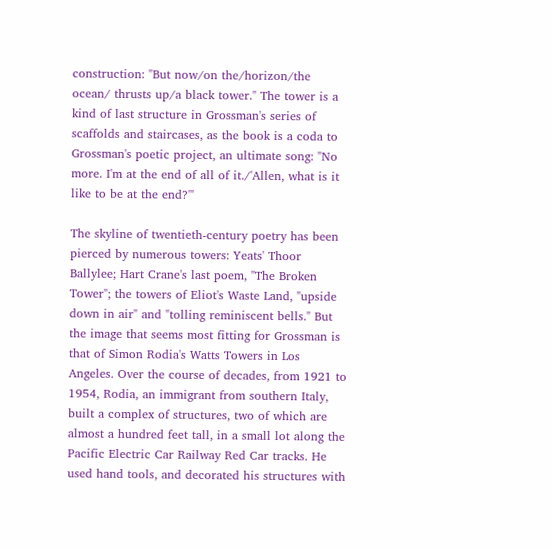construction: "But now/on the/horizon/the ocean/ thrusts up/a black tower." The tower is a kind of last structure in Grossman's series of scaffolds and staircases, as the book is a coda to Grossman's poetic project, an ultimate song: "No more. I'm at the end of all of it./'Allen, what is it like to be at the end?'"

The skyline of twentieth-century poetry has been pierced by numerous towers: Yeats' Thoor Ballylee; Hart Crane's last poem, "The Broken Tower"; the towers of Eliot's Waste Land, "upside down in air" and "tolling reminiscent bells." But the image that seems most fitting for Grossman is that of Simon Rodia's Watts Towers in Los Angeles. Over the course of decades, from 1921 to 1954, Rodia, an immigrant from southern Italy, built a complex of structures, two of which are almost a hundred feet tall, in a small lot along the Pacific Electric Car Railway Red Car tracks. He used hand tools, and decorated his structures with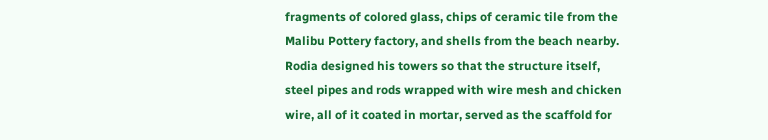fragments of colored glass, chips of ceramic tile from the Malibu Pottery factory, and shells from the beach nearby. Rodia designed his towers so that the structure itself, steel pipes and rods wrapped with wire mesh and chicken wire, all of it coated in mortar, served as the scaffold for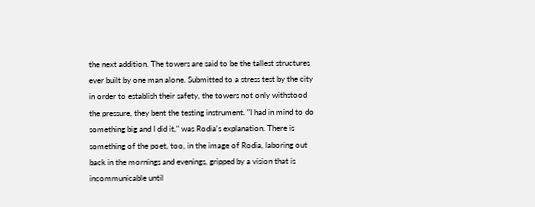the next addition. The towers are said to be the tallest structures ever built by one man alone. Submitted to a stress test by the city in order to establish their safety, the towers not only withstood the pressure, they bent the testing instrument. "I had in mind to do something big and I did it," was Rodia's explanation. There is something of the poet, too, in the image of Rodia, laboring out back in the mornings and evenings, gripped by a vision that is incommunicable until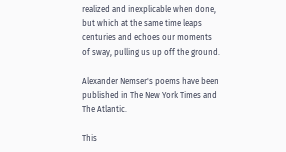realized and inexplicable when done, but which at the same time leaps centuries and echoes our moments of sway, pulling us up off the ground.

Alexander Nemser's poems have been published in The New York Times and The Atlantic.

This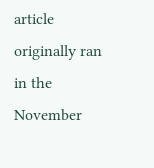article originally ran in the November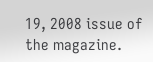19, 2008 issue of the magazine.